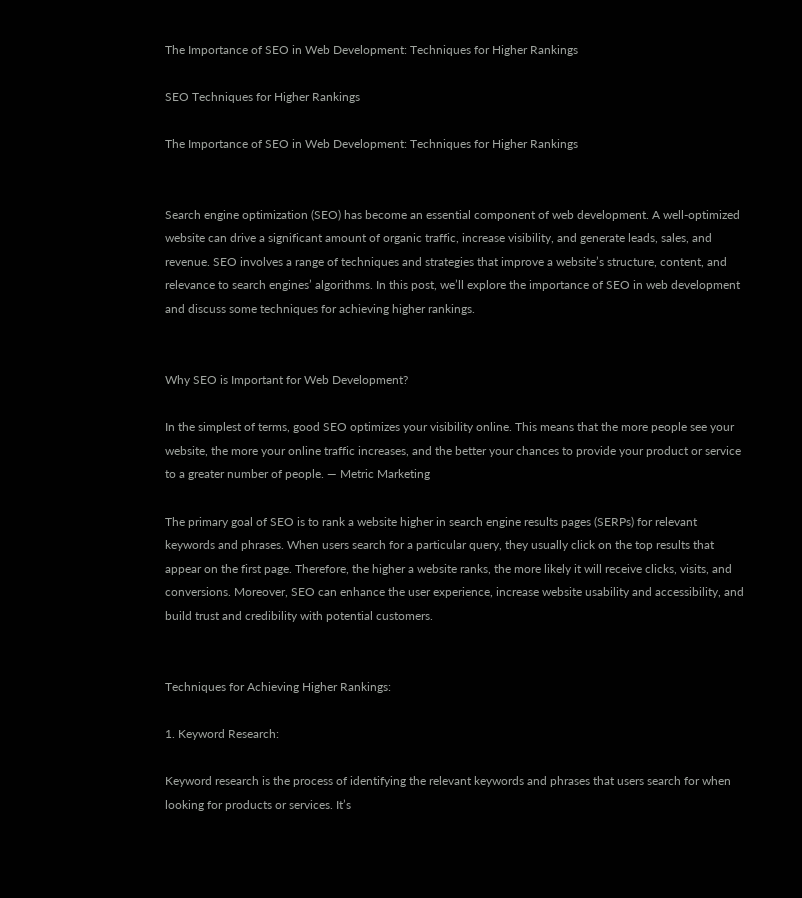The Importance of SEO in Web Development: Techniques for Higher Rankings

SEO Techniques for Higher Rankings

The Importance of SEO in Web Development: Techniques for Higher Rankings


Search engine optimization (SEO) has become an essential component of web development. A well-optimized website can drive a significant amount of organic traffic, increase visibility, and generate leads, sales, and revenue. SEO involves a range of techniques and strategies that improve a website’s structure, content, and relevance to search engines’ algorithms. In this post, we’ll explore the importance of SEO in web development and discuss some techniques for achieving higher rankings.


Why SEO is Important for Web Development?

In the simplest of terms, good SEO optimizes your visibility online. This means that the more people see your website, the more your online traffic increases, and the better your chances to provide your product or service to a greater number of people. — Metric Marketing

The primary goal of SEO is to rank a website higher in search engine results pages (SERPs) for relevant keywords and phrases. When users search for a particular query, they usually click on the top results that appear on the first page. Therefore, the higher a website ranks, the more likely it will receive clicks, visits, and conversions. Moreover, SEO can enhance the user experience, increase website usability and accessibility, and build trust and credibility with potential customers.


Techniques for Achieving Higher Rankings:

1. Keyword Research:

Keyword research is the process of identifying the relevant keywords and phrases that users search for when looking for products or services. It’s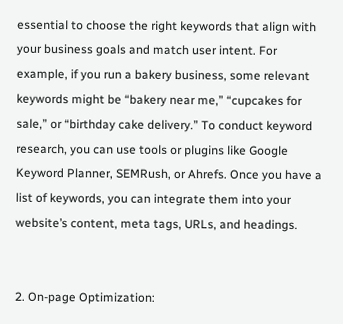essential to choose the right keywords that align with your business goals and match user intent. For example, if you run a bakery business, some relevant keywords might be “bakery near me,” “cupcakes for sale,” or “birthday cake delivery.” To conduct keyword research, you can use tools or plugins like Google Keyword Planner, SEMRush, or Ahrefs. Once you have a list of keywords, you can integrate them into your website’s content, meta tags, URLs, and headings.


2. On-page Optimization: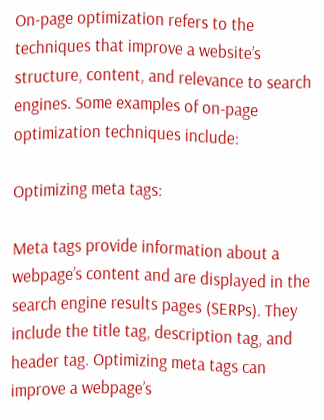On-page optimization refers to the techniques that improve a website’s structure, content, and relevance to search engines. Some examples of on-page optimization techniques include:

Optimizing meta tags:

Meta tags provide information about a webpage’s content and are displayed in the search engine results pages (SERPs). They include the title tag, description tag, and header tag. Optimizing meta tags can improve a webpage’s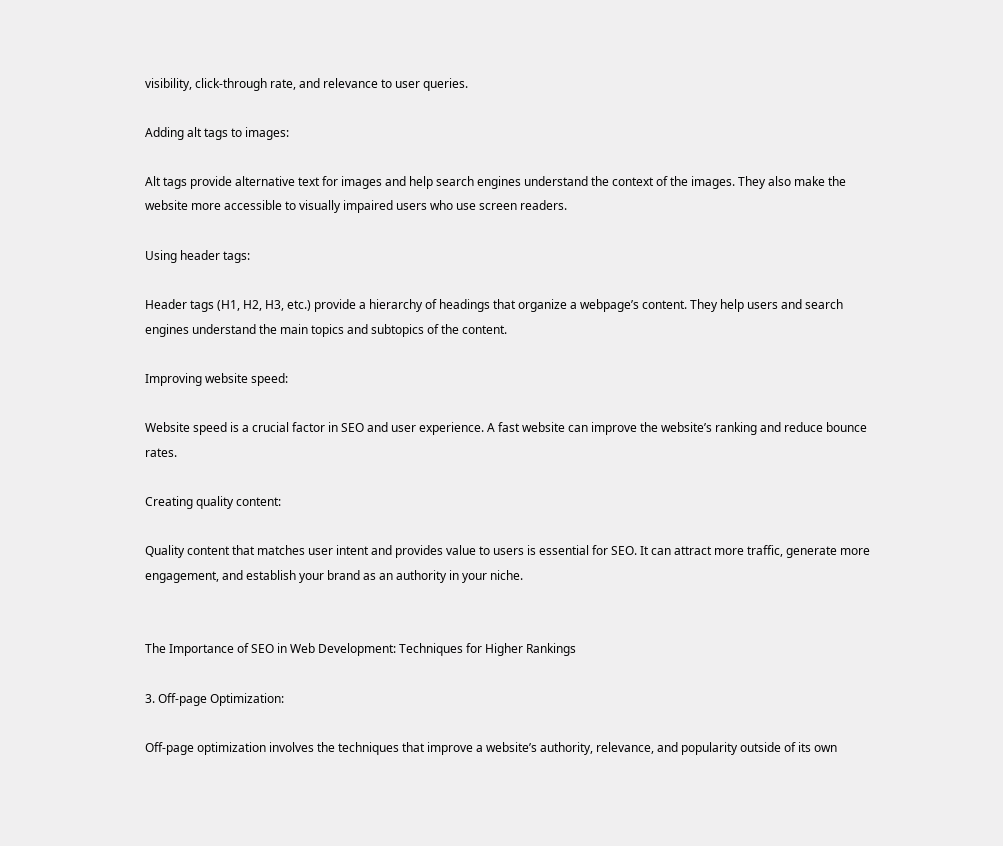visibility, click-through rate, and relevance to user queries.

Adding alt tags to images:

Alt tags provide alternative text for images and help search engines understand the context of the images. They also make the website more accessible to visually impaired users who use screen readers.

Using header tags:

Header tags (H1, H2, H3, etc.) provide a hierarchy of headings that organize a webpage’s content. They help users and search engines understand the main topics and subtopics of the content.

Improving website speed:

Website speed is a crucial factor in SEO and user experience. A fast website can improve the website’s ranking and reduce bounce rates.

Creating quality content:

Quality content that matches user intent and provides value to users is essential for SEO. It can attract more traffic, generate more engagement, and establish your brand as an authority in your niche.


The Importance of SEO in Web Development: Techniques for Higher Rankings

3. Off-page Optimization:

Off-page optimization involves the techniques that improve a website’s authority, relevance, and popularity outside of its own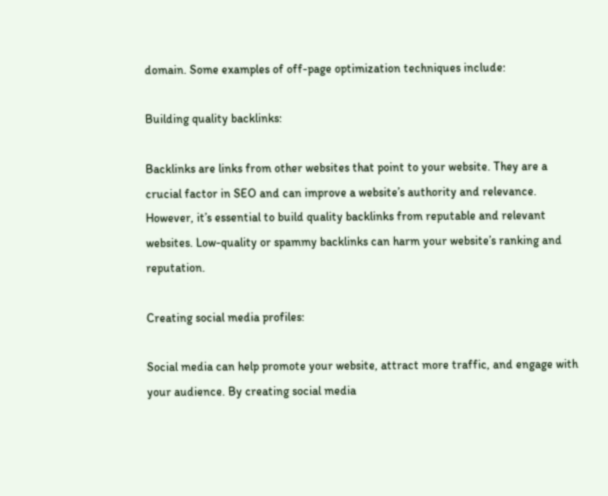domain. Some examples of off-page optimization techniques include:

Building quality backlinks:

Backlinks are links from other websites that point to your website. They are a crucial factor in SEO and can improve a website’s authority and relevance. However, it’s essential to build quality backlinks from reputable and relevant websites. Low-quality or spammy backlinks can harm your website’s ranking and reputation.

Creating social media profiles:

Social media can help promote your website, attract more traffic, and engage with your audience. By creating social media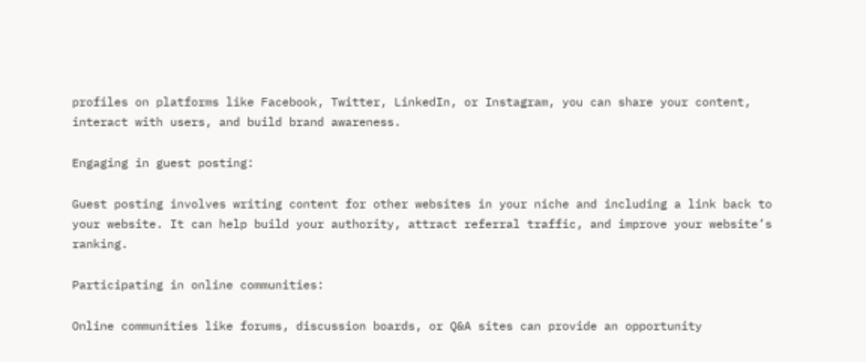profiles on platforms like Facebook, Twitter, LinkedIn, or Instagram, you can share your content, interact with users, and build brand awareness.

Engaging in guest posting:

Guest posting involves writing content for other websites in your niche and including a link back to your website. It can help build your authority, attract referral traffic, and improve your website’s ranking.

Participating in online communities:

Online communities like forums, discussion boards, or Q&A sites can provide an opportunity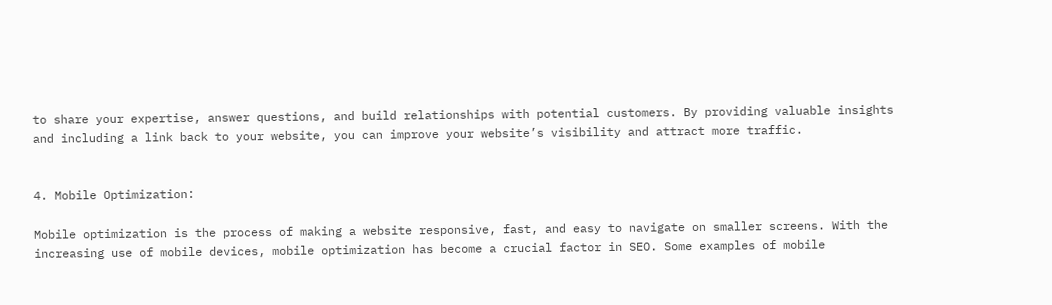to share your expertise, answer questions, and build relationships with potential customers. By providing valuable insights and including a link back to your website, you can improve your website’s visibility and attract more traffic.


4. Mobile Optimization:

Mobile optimization is the process of making a website responsive, fast, and easy to navigate on smaller screens. With the increasing use of mobile devices, mobile optimization has become a crucial factor in SEO. Some examples of mobile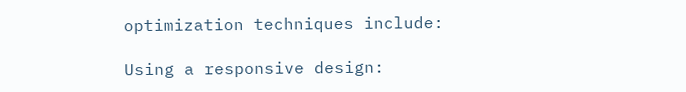optimization techniques include:

Using a responsive design: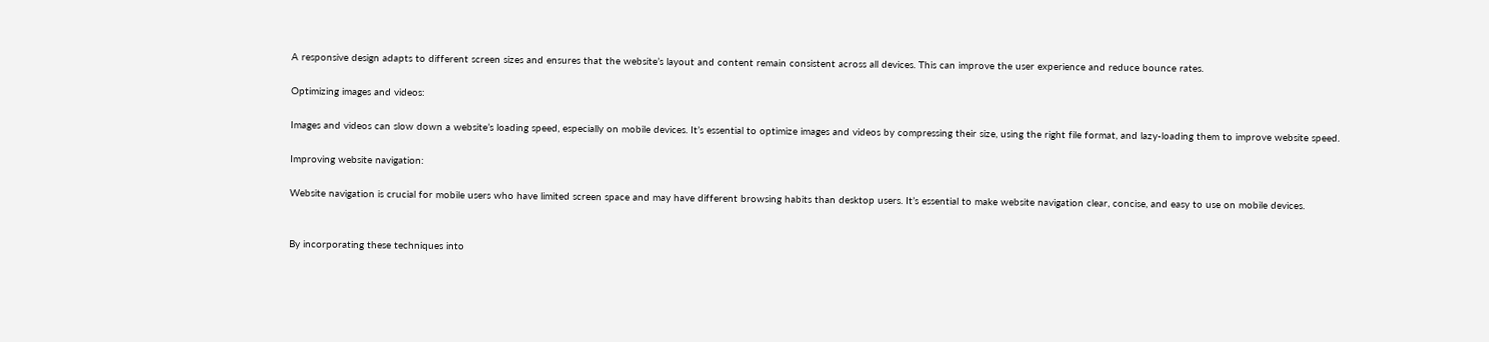A responsive design adapts to different screen sizes and ensures that the website’s layout and content remain consistent across all devices. This can improve the user experience and reduce bounce rates.

Optimizing images and videos:

Images and videos can slow down a website’s loading speed, especially on mobile devices. It’s essential to optimize images and videos by compressing their size, using the right file format, and lazy-loading them to improve website speed.

Improving website navigation:

Website navigation is crucial for mobile users who have limited screen space and may have different browsing habits than desktop users. It’s essential to make website navigation clear, concise, and easy to use on mobile devices.


By incorporating these techniques into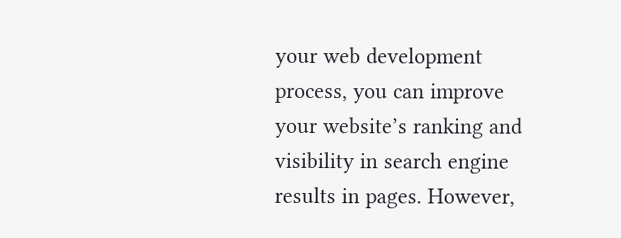your web development process, you can improve your website’s ranking and visibility in search engine results in pages. However,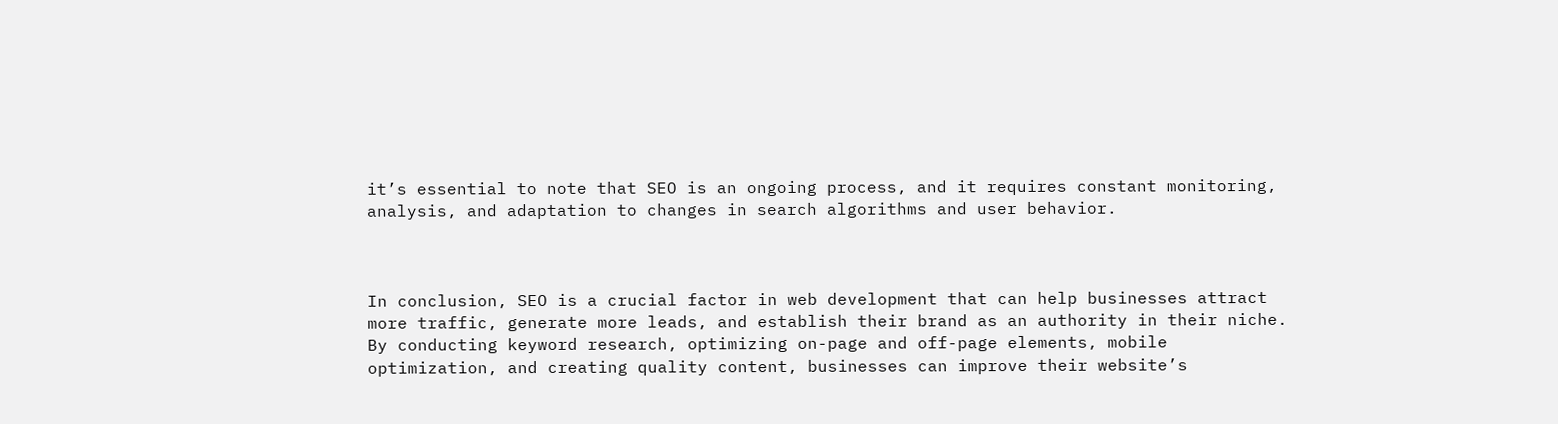it’s essential to note that SEO is an ongoing process, and it requires constant monitoring, analysis, and adaptation to changes in search algorithms and user behavior.



In conclusion, SEO is a crucial factor in web development that can help businesses attract more traffic, generate more leads, and establish their brand as an authority in their niche. By conducting keyword research, optimizing on-page and off-page elements, mobile optimization, and creating quality content, businesses can improve their website’s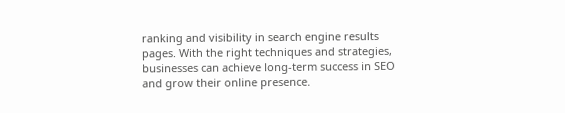ranking and visibility in search engine results pages. With the right techniques and strategies, businesses can achieve long-term success in SEO and grow their online presence.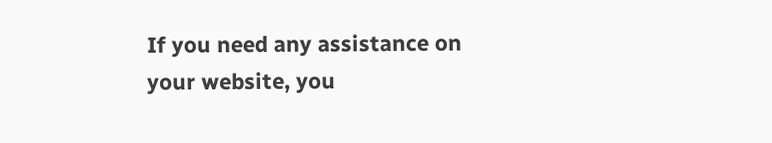If you need any assistance on your website, you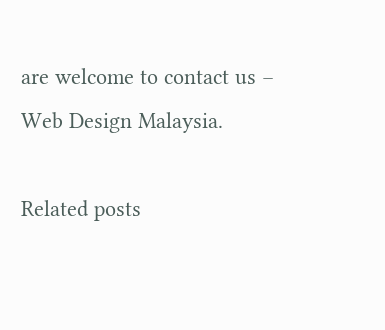are welcome to contact us – Web Design Malaysia.

Related posts